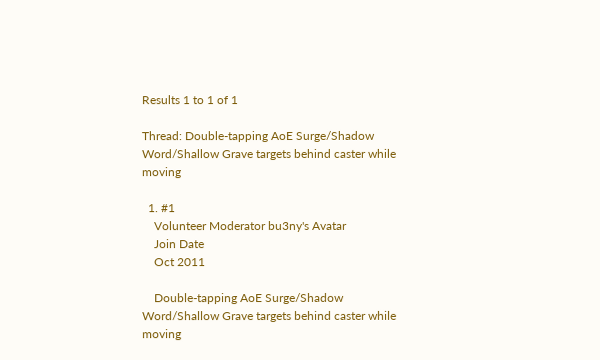Results 1 to 1 of 1

Thread: Double-tapping AoE Surge/Shadow Word/Shallow Grave targets behind caster while moving

  1. #1
    Volunteer Moderator bu3ny's Avatar
    Join Date
    Oct 2011

    Double-tapping AoE Surge/Shadow Word/Shallow Grave targets behind caster while moving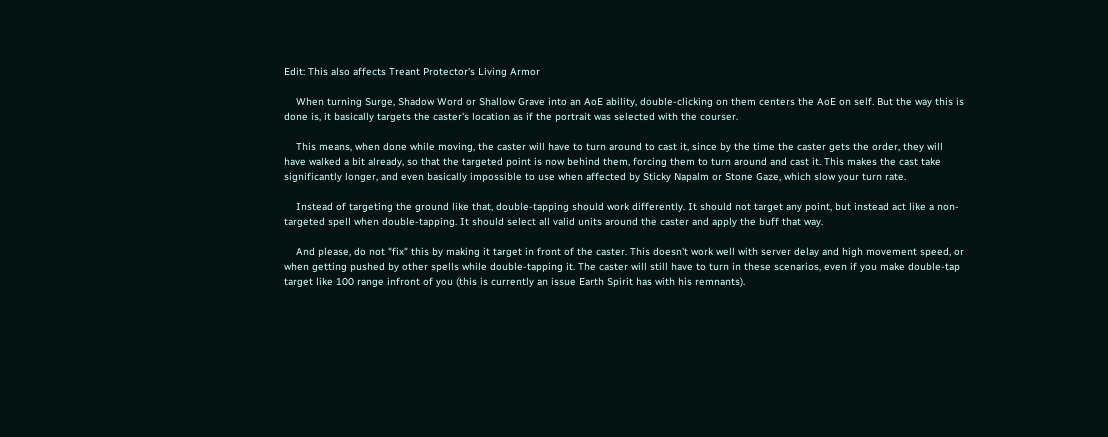Edit: This also affects Treant Protector's Living Armor

    When turning Surge, Shadow Word or Shallow Grave into an AoE ability, double-clicking on them centers the AoE on self. But the way this is done is, it basically targets the caster's location as if the portrait was selected with the courser.

    This means, when done while moving, the caster will have to turn around to cast it, since by the time the caster gets the order, they will have walked a bit already, so that the targeted point is now behind them, forcing them to turn around and cast it. This makes the cast take significantly longer, and even basically impossible to use when affected by Sticky Napalm or Stone Gaze, which slow your turn rate.

    Instead of targeting the ground like that, double-tapping should work differently. It should not target any point, but instead act like a non-targeted spell when double-tapping. It should select all valid units around the caster and apply the buff that way.

    And please, do not "fix" this by making it target in front of the caster. This doesn't work well with server delay and high movement speed, or when getting pushed by other spells while double-tapping it. The caster will still have to turn in these scenarios, even if you make double-tap target like 100 range infront of you (this is currently an issue Earth Spirit has with his remnants).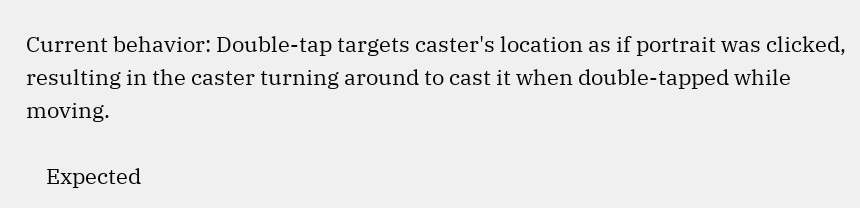Current behavior: Double-tap targets caster's location as if portrait was clicked, resulting in the caster turning around to cast it when double-tapped while moving.

    Expected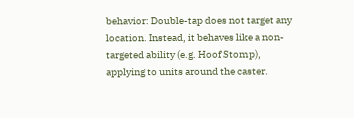behavior: Double-tap does not target any location. Instead, it behaves like a non-targeted ability (e.g. Hoof Stomp), applying to units around the caster.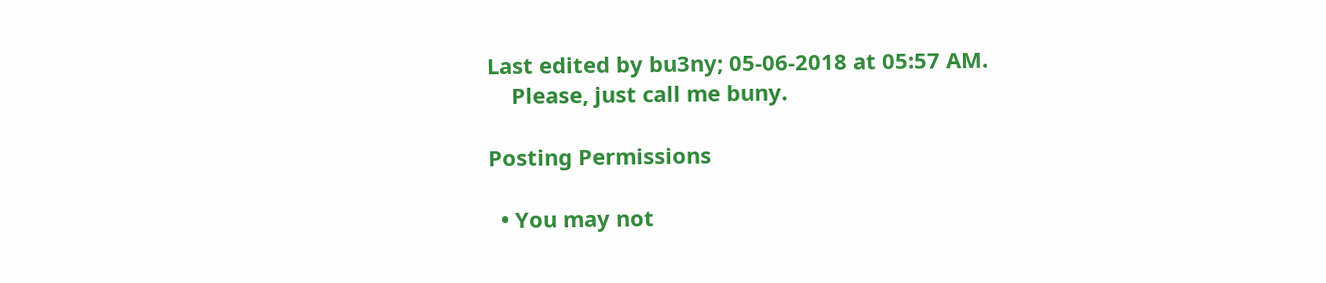Last edited by bu3ny; 05-06-2018 at 05:57 AM.
    Please, just call me buny.

Posting Permissions

  • You may not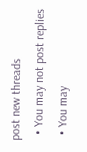post new threads
  • You may not post replies
  • You may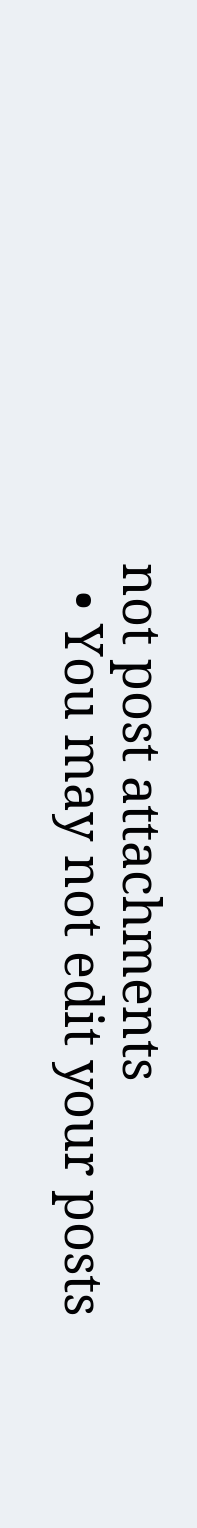not post attachments
  • You may not edit your posts